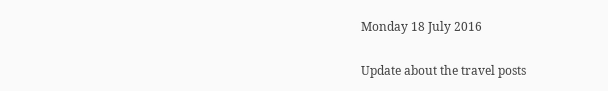Monday 18 July 2016

Update about the travel posts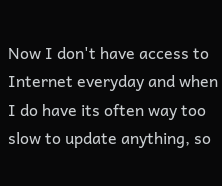Now I don't have access to Internet everyday and when I do have its often way too slow to update anything, so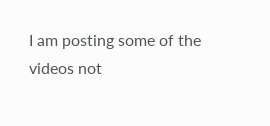I am posting some of the videos not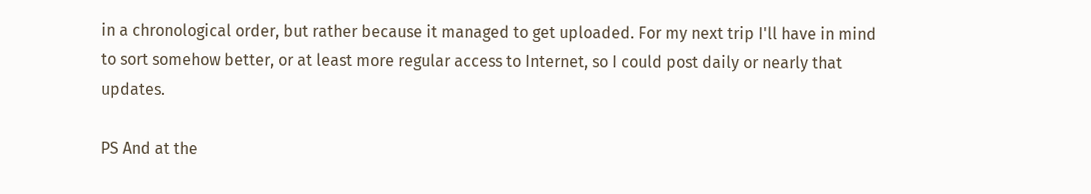in a chronological order, but rather because it managed to get uploaded. For my next trip I'll have in mind to sort somehow better, or at least more regular access to Internet, so I could post daily or nearly that updates.

PS And at the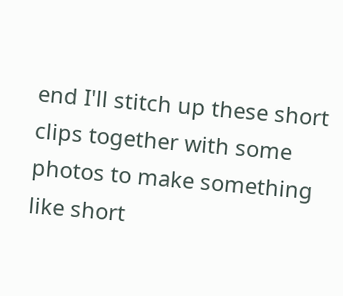end I'll stitch up these short clips together with some photos to make something like short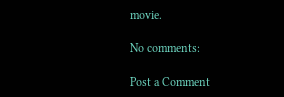movie.

No comments:

Post a Comment